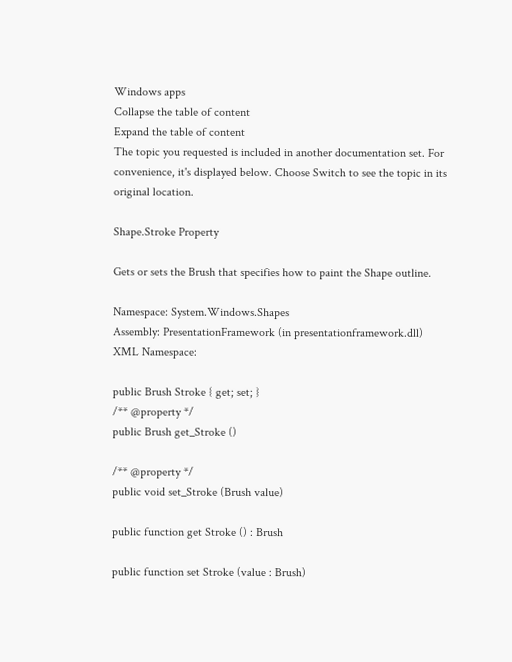Windows apps
Collapse the table of content
Expand the table of content
The topic you requested is included in another documentation set. For convenience, it's displayed below. Choose Switch to see the topic in its original location.

Shape.Stroke Property

Gets or sets the Brush that specifies how to paint the Shape outline.

Namespace: System.Windows.Shapes
Assembly: PresentationFramework (in presentationframework.dll)
XML Namespace:

public Brush Stroke { get; set; }
/** @property */
public Brush get_Stroke ()

/** @property */
public void set_Stroke (Brush value)

public function get Stroke () : Brush

public function set Stroke (value : Brush)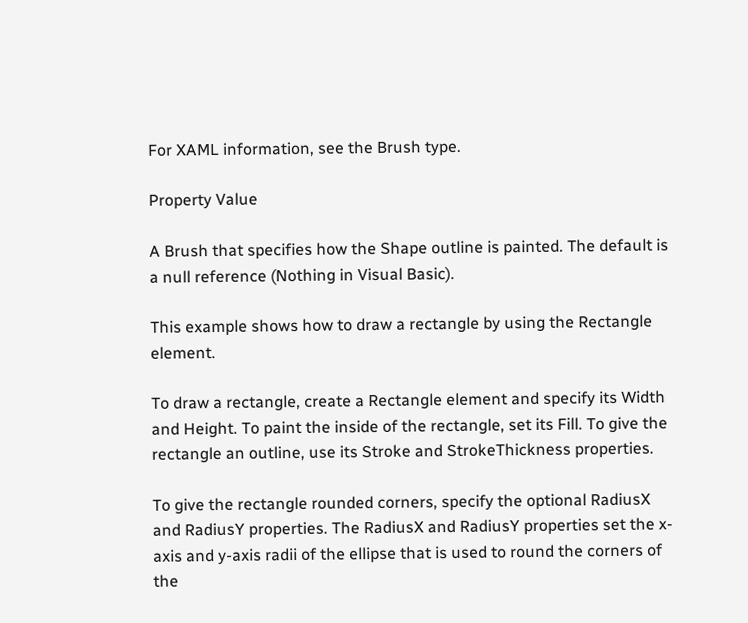For XAML information, see the Brush type.

Property Value

A Brush that specifies how the Shape outline is painted. The default is a null reference (Nothing in Visual Basic).

This example shows how to draw a rectangle by using the Rectangle element.

To draw a rectangle, create a Rectangle element and specify its Width and Height. To paint the inside of the rectangle, set its Fill. To give the rectangle an outline, use its Stroke and StrokeThickness properties.

To give the rectangle rounded corners, specify the optional RadiusX and RadiusY properties. The RadiusX and RadiusY properties set the x-axis and y-axis radii of the ellipse that is used to round the corners of the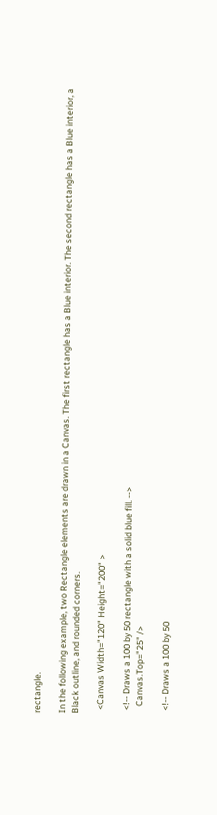rectangle.

In the following example, two Rectangle elements are drawn in a Canvas. The first rectangle has a Blue interior. The second rectangle has a Blue interior, a Black outline, and rounded corners.

  <Canvas Width="120" Height="200" >

  <!-- Draws a 100 by 50 rectangle with a solid blue fill. -->
    Canvas.Top="25" />

  <!-- Draws a 100 by 50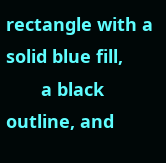rectangle with a solid blue fill,
       a black outline, and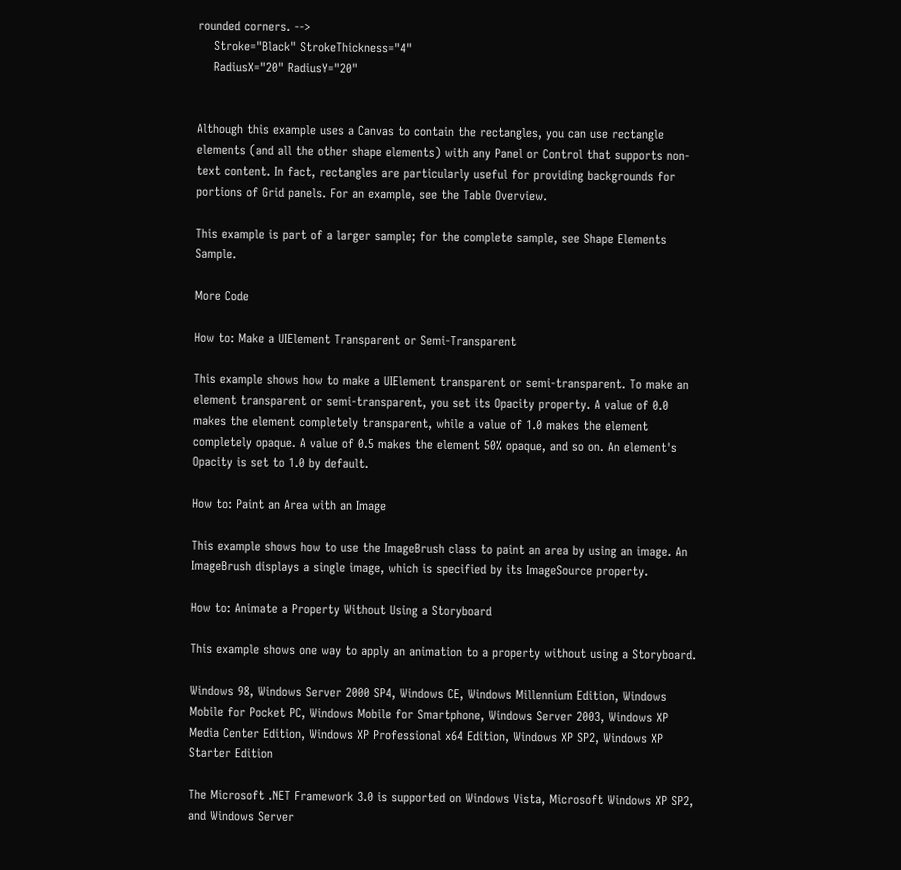rounded corners. -->
    Stroke="Black" StrokeThickness="4"
    RadiusX="20" RadiusY="20"


Although this example uses a Canvas to contain the rectangles, you can use rectangle elements (and all the other shape elements) with any Panel or Control that supports non-text content. In fact, rectangles are particularly useful for providing backgrounds for portions of Grid panels. For an example, see the Table Overview.

This example is part of a larger sample; for the complete sample, see Shape Elements Sample.

More Code

How to: Make a UIElement Transparent or Semi-Transparent

This example shows how to make a UIElement transparent or semi-transparent. To make an element transparent or semi-transparent, you set its Opacity property. A value of 0.0 makes the element completely transparent, while a value of 1.0 makes the element completely opaque. A value of 0.5 makes the element 50% opaque, and so on. An element's Opacity is set to 1.0 by default.

How to: Paint an Area with an Image

This example shows how to use the ImageBrush class to paint an area by using an image. An ImageBrush displays a single image, which is specified by its ImageSource property.

How to: Animate a Property Without Using a Storyboard

This example shows one way to apply an animation to a property without using a Storyboard.

Windows 98, Windows Server 2000 SP4, Windows CE, Windows Millennium Edition, Windows Mobile for Pocket PC, Windows Mobile for Smartphone, Windows Server 2003, Windows XP Media Center Edition, Windows XP Professional x64 Edition, Windows XP SP2, Windows XP Starter Edition

The Microsoft .NET Framework 3.0 is supported on Windows Vista, Microsoft Windows XP SP2, and Windows Server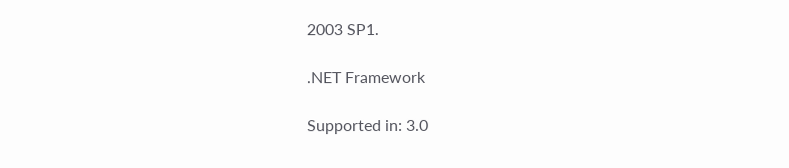2003 SP1.

.NET Framework

Supported in: 3.0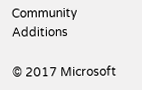Community Additions

© 2017 Microsoft